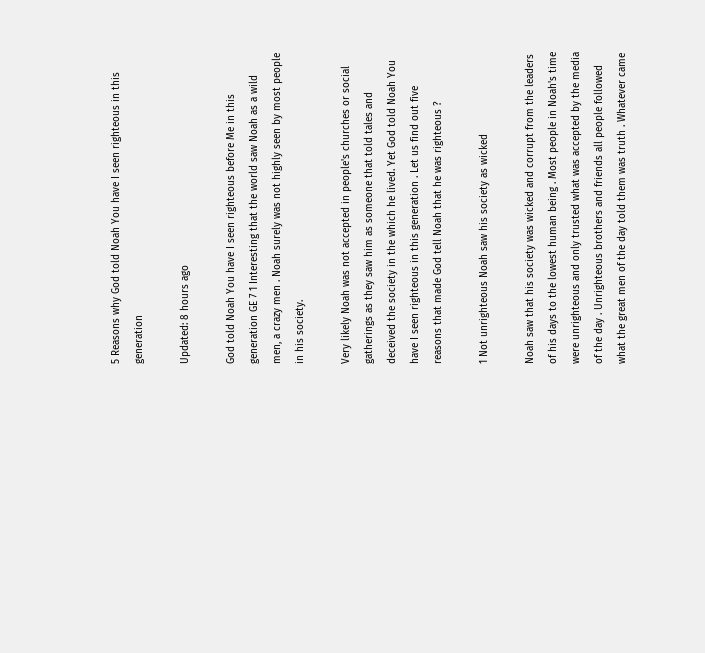5 Reasons why God told Noah You have I seen righteous in this generation

Updated: 8 hours ago

God told Noah You have I seen righteous before Me in this generation GE 7 1 Interesting that the world saw Noah as a wild men, a crazy men . Noah surely was not highly seen by most people in his society.

Very likely Noah was not accepted in people's churches or social gatherings as they saw him as someone that told tales and deceived the society in the which he lived. Yet God told Noah You have I seen righteous in this generation . Let us find out five reasons that made God tell Noah that he was righteous ?

1 Not unrighteous Noah saw his society as wicked

Noah saw that his society was wicked and corrupt from the leaders of his days to the lowest human being . Most people in Noah's time were unrighteous and only trusted what was accepted by the media of the day . Unrighteous brothers and friends all people followed what the great men of the day told them was truth . Whatever came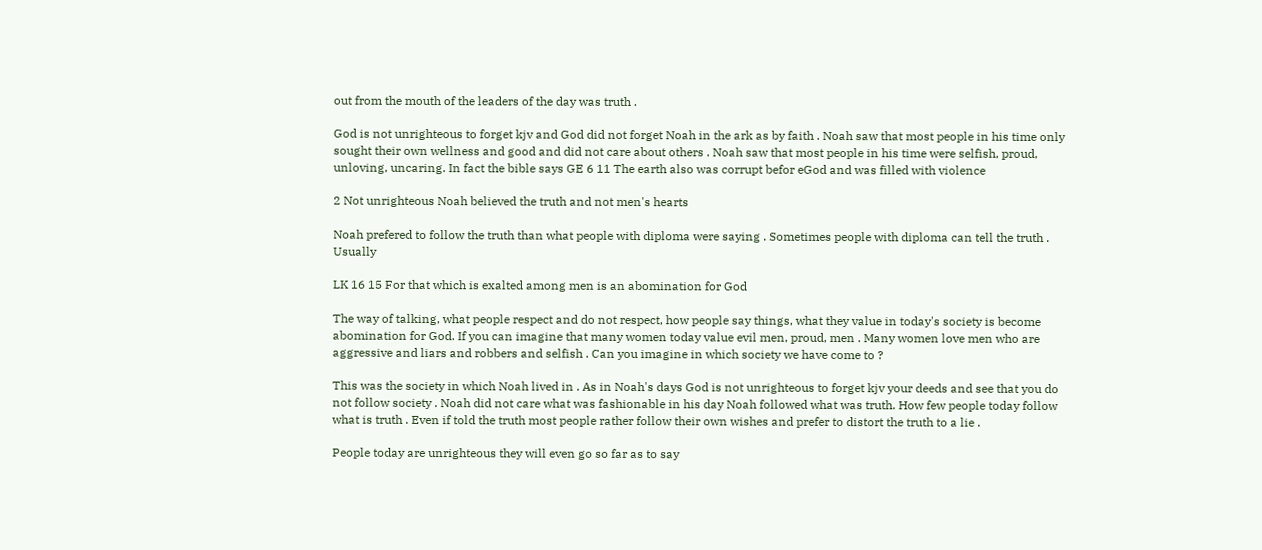out from the mouth of the leaders of the day was truth .

God is not unrighteous to forget kjv and God did not forget Noah in the ark as by faith . Noah saw that most people in his time only sought their own wellness and good and did not care about others . Noah saw that most people in his time were selfish, proud, unloving, uncaring. In fact the bible says GE 6 11 The earth also was corrupt befor eGod and was filled with violence

2 Not unrighteous Noah believed the truth and not men's hearts

Noah prefered to follow the truth than what people with diploma were saying . Sometimes people with diploma can tell the truth . Usually

LK 16 15 For that which is exalted among men is an abomination for God

The way of talking, what people respect and do not respect, how people say things, what they value in today's society is become abomination for God. If you can imagine that many women today value evil men, proud, men . Many women love men who are aggressive and liars and robbers and selfish . Can you imagine in which society we have come to ?

This was the society in which Noah lived in . As in Noah's days God is not unrighteous to forget kjv your deeds and see that you do not follow society . Noah did not care what was fashionable in his day Noah followed what was truth. How few people today follow what is truth . Even if told the truth most people rather follow their own wishes and prefer to distort the truth to a lie .

People today are unrighteous they will even go so far as to say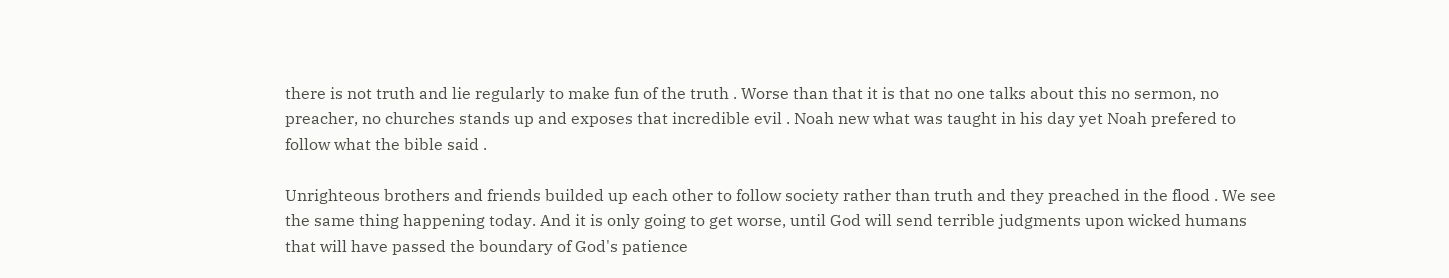there is not truth and lie regularly to make fun of the truth . Worse than that it is that no one talks about this no sermon, no preacher, no churches stands up and exposes that incredible evil . Noah new what was taught in his day yet Noah prefered to follow what the bible said .

Unrighteous brothers and friends builded up each other to follow society rather than truth and they preached in the flood . We see the same thing happening today. And it is only going to get worse, until God will send terrible judgments upon wicked humans that will have passed the boundary of God's patience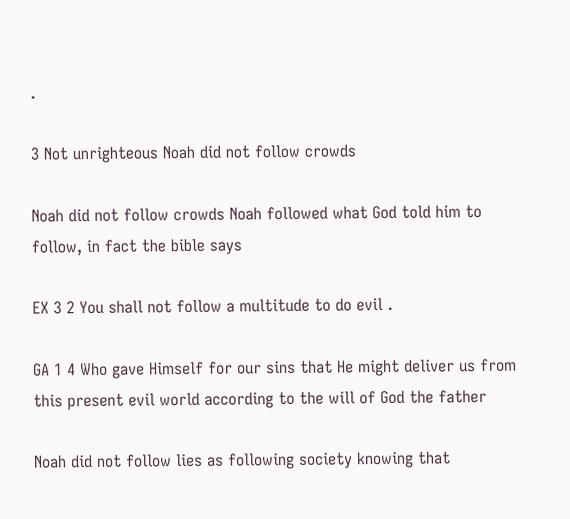.

3 Not unrighteous Noah did not follow crowds

Noah did not follow crowds Noah followed what God told him to follow, in fact the bible says

EX 3 2 You shall not follow a multitude to do evil .

GA 1 4 Who gave Himself for our sins that He might deliver us from this present evil world according to the will of God the father

Noah did not follow lies as following society knowing that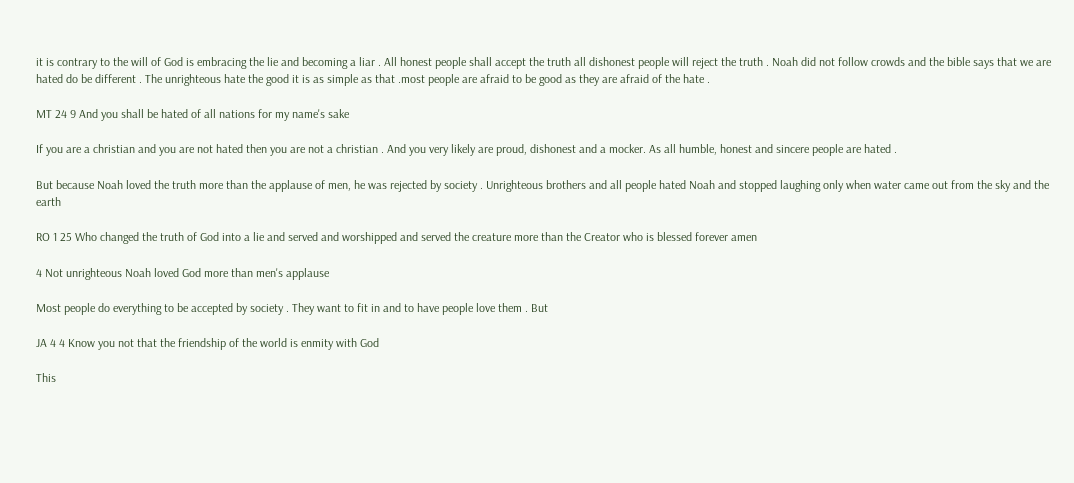it is contrary to the will of God is embracing the lie and becoming a liar . All honest people shall accept the truth all dishonest people will reject the truth . Noah did not follow crowds and the bible says that we are hated do be different . The unrighteous hate the good it is as simple as that .most people are afraid to be good as they are afraid of the hate .

MT 24 9 And you shall be hated of all nations for my name's sake

If you are a christian and you are not hated then you are not a christian . And you very likely are proud, dishonest and a mocker. As all humble, honest and sincere people are hated .

But because Noah loved the truth more than the applause of men, he was rejected by society . Unrighteous brothers and all people hated Noah and stopped laughing only when water came out from the sky and the earth

RO 1 25 Who changed the truth of God into a lie and served and worshipped and served the creature more than the Creator who is blessed forever amen

4 Not unrighteous Noah loved God more than men's applause

Most people do everything to be accepted by society . They want to fit in and to have people love them . But

JA 4 4 Know you not that the friendship of the world is enmity with God

This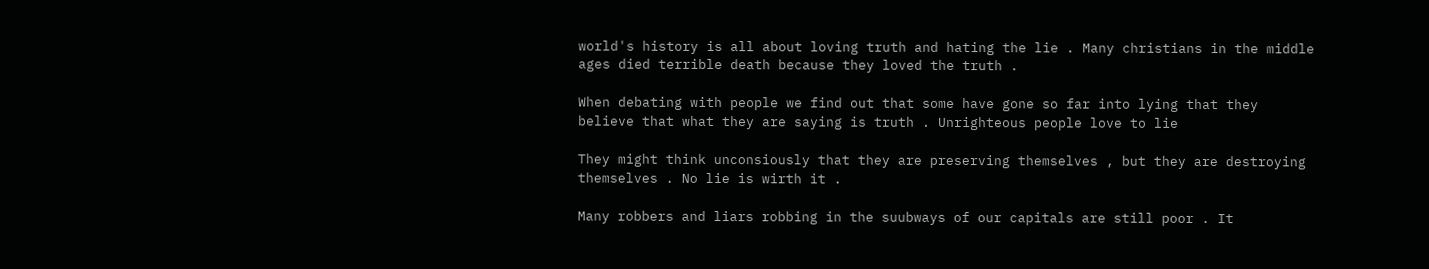world's history is all about loving truth and hating the lie . Many christians in the middle ages died terrible death because they loved the truth .

When debating with people we find out that some have gone so far into lying that they believe that what they are saying is truth . Unrighteous people love to lie

They might think unconsiously that they are preserving themselves , but they are destroying themselves . No lie is wirth it .

Many robbers and liars robbing in the suubways of our capitals are still poor . It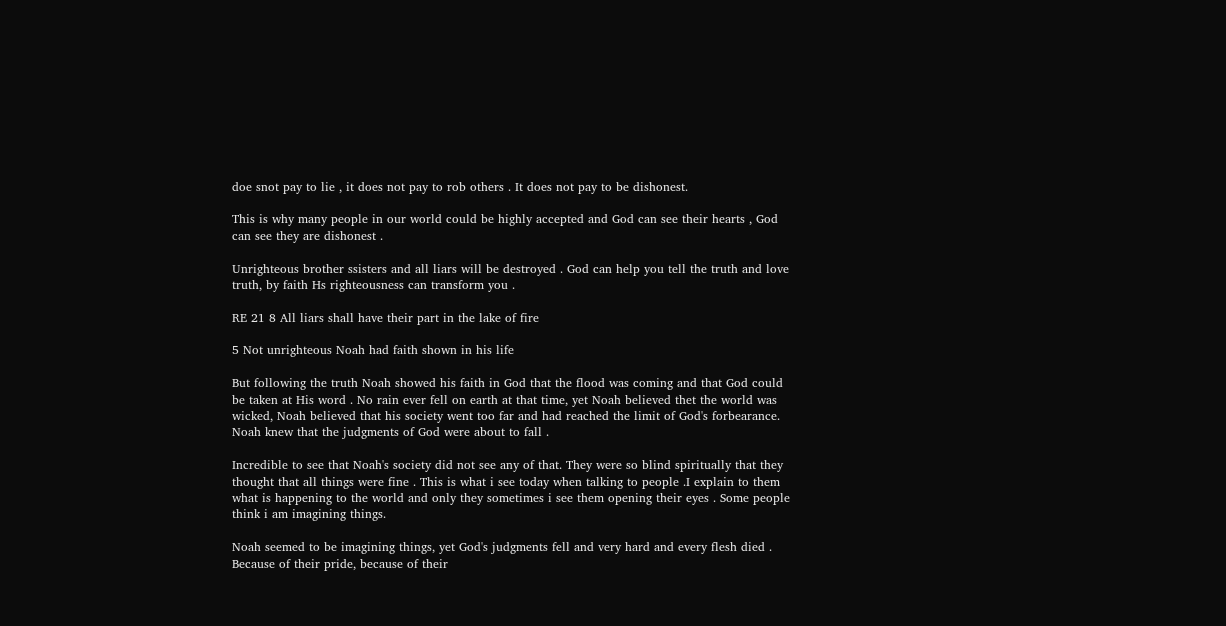doe snot pay to lie , it does not pay to rob others . It does not pay to be dishonest.

This is why many people in our world could be highly accepted and God can see their hearts , God can see they are dishonest .

Unrighteous brother ssisters and all liars will be destroyed . God can help you tell the truth and love truth, by faith Hs righteousness can transform you .

RE 21 8 All liars shall have their part in the lake of fire

5 Not unrighteous Noah had faith shown in his life

But following the truth Noah showed his faith in God that the flood was coming and that God could be taken at His word . No rain ever fell on earth at that time, yet Noah believed thet the world was wicked, Noah believed that his society went too far and had reached the limit of God's forbearance. Noah knew that the judgments of God were about to fall .

Incredible to see that Noah's society did not see any of that. They were so blind spiritually that they thought that all things were fine . This is what i see today when talking to people .I explain to them what is happening to the world and only they sometimes i see them opening their eyes . Some people think i am imagining things.

Noah seemed to be imagining things, yet God's judgments fell and very hard and every flesh died . Because of their pride, because of their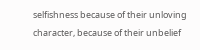selfishness because of their unloving character, because of their unbelief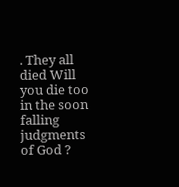. They all died Will you die too in the soon falling judgments of God ?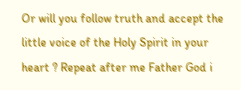Or will you follow truth and accept the little voice of the Holy Spirit in your heart ? Repeat after me Father God i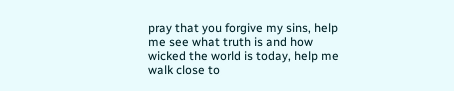pray that you forgive my sins, help me see what truth is and how wicked the world is today, help me walk close to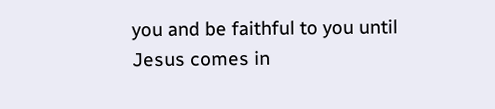you and be faithful to you until Jesus comes in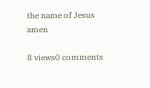the name of Jesus amen

8 views0 comments